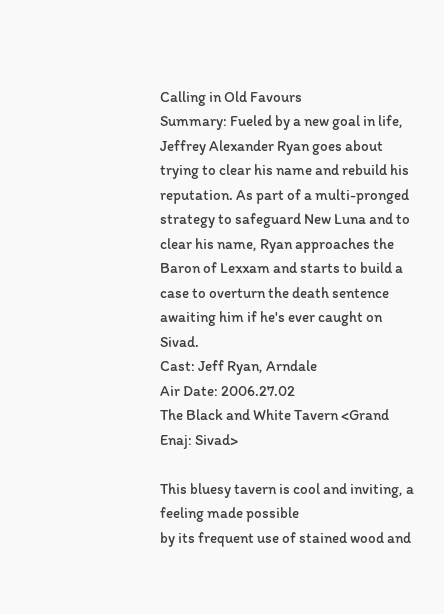Calling in Old Favours
Summary: Fueled by a new goal in life, Jeffrey Alexander Ryan goes about trying to clear his name and rebuild his reputation. As part of a multi-pronged strategy to safeguard New Luna and to clear his name, Ryan approaches the Baron of Lexxam and starts to build a case to overturn the death sentence awaiting him if he's ever caught on Sivad.
Cast: Jeff Ryan, Arndale
Air Date: 2006.27.02
The Black and White Tavern <Grand Enaj: Sivad>

This bluesy tavern is cool and inviting, a feeling made possible
by its frequent use of stained wood and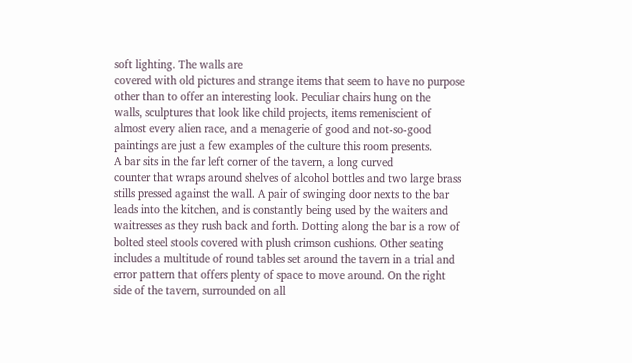soft lighting. The walls are
covered with old pictures and strange items that seem to have no purpose
other than to offer an interesting look. Peculiar chairs hung on the
walls, sculptures that look like child projects, items remeniscient of
almost every alien race, and a menagerie of good and not-so-good
paintings are just a few examples of the culture this room presents.
A bar sits in the far left corner of the tavern, a long curved
counter that wraps around shelves of alcohol bottles and two large brass
stills pressed against the wall. A pair of swinging door nexts to the bar
leads into the kitchen, and is constantly being used by the waiters and
waitresses as they rush back and forth. Dotting along the bar is a row of
bolted steel stools covered with plush crimson cushions. Other seating
includes a multitude of round tables set around the tavern in a trial and
error pattern that offers plenty of space to move around. On the right
side of the tavern, surrounded on all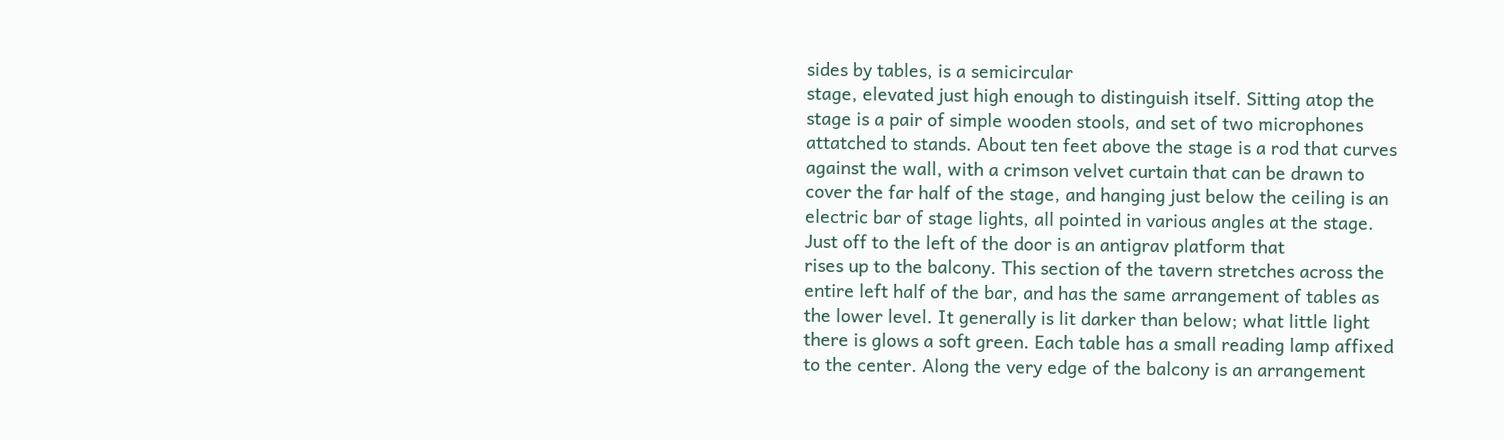sides by tables, is a semicircular
stage, elevated just high enough to distinguish itself. Sitting atop the
stage is a pair of simple wooden stools, and set of two microphones
attatched to stands. About ten feet above the stage is a rod that curves
against the wall, with a crimson velvet curtain that can be drawn to
cover the far half of the stage, and hanging just below the ceiling is an
electric bar of stage lights, all pointed in various angles at the stage.
Just off to the left of the door is an antigrav platform that
rises up to the balcony. This section of the tavern stretches across the
entire left half of the bar, and has the same arrangement of tables as
the lower level. It generally is lit darker than below; what little light
there is glows a soft green. Each table has a small reading lamp affixed
to the center. Along the very edge of the balcony is an arrangement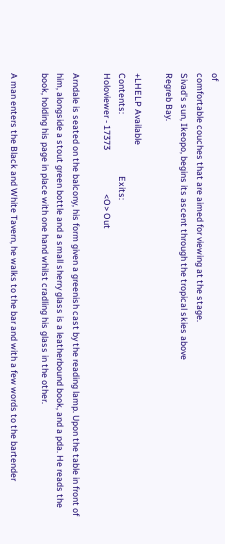of
comfortable couches that are aimed for viewing at the stage.
Sivad's sun, Ikeopo, begins its ascent through the tropical skies above
Regreb Bay.

+LHELP Available
Contents:                               Exits:
Holoviewer - 17373                      <O> Out

Arndale is seated on the balcony, his form given a greenish cast by the reading lamp. Upon the table in front of him, alongside a stout green bottle and a small sherry glass is a leatherbound book, and a pda. He reads the book, holding his page in place with one hand whilst cradling his glass in the other.

A man enters the Black and White Tavern, he walks to the bar and with a few words to the bartender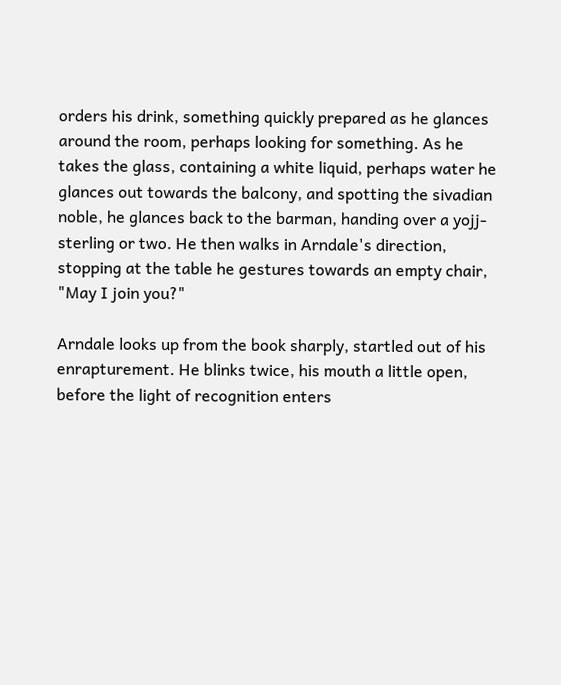orders his drink, something quickly prepared as he glances around the room, perhaps looking for something. As he takes the glass, containing a white liquid, perhaps water he glances out towards the balcony, and spotting the sivadian noble, he glances back to the barman, handing over a yojj-sterling or two. He then walks in Arndale's direction, stopping at the table he gestures towards an empty chair, "May I join you?"

Arndale looks up from the book sharply, startled out of his enrapturement. He blinks twice, his mouth a little open, before the light of recognition enters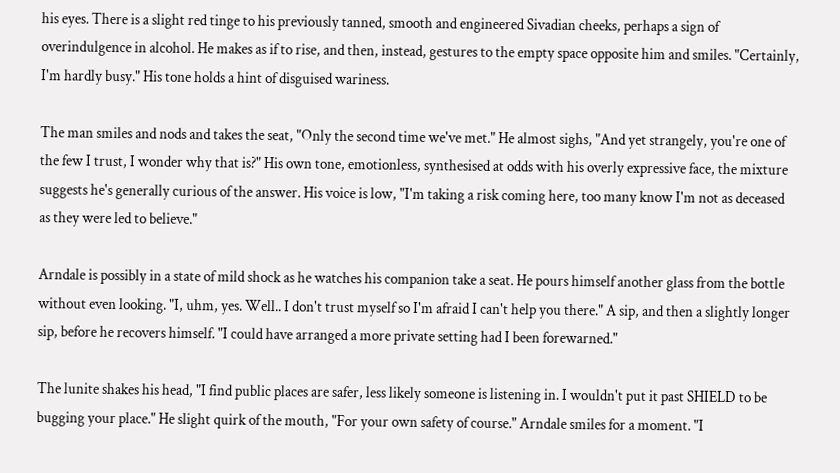his eyes. There is a slight red tinge to his previously tanned, smooth and engineered Sivadian cheeks, perhaps a sign of overindulgence in alcohol. He makes as if to rise, and then, instead, gestures to the empty space opposite him and smiles. "Certainly, I'm hardly busy." His tone holds a hint of disguised wariness.

The man smiles and nods and takes the seat, "Only the second time we've met." He almost sighs, "And yet strangely, you're one of the few I trust, I wonder why that is?" His own tone, emotionless, synthesised at odds with his overly expressive face, the mixture suggests he's generally curious of the answer. His voice is low, "I'm taking a risk coming here, too many know I'm not as deceased as they were led to believe."

Arndale is possibly in a state of mild shock as he watches his companion take a seat. He pours himself another glass from the bottle without even looking. "I, uhm, yes. Well.. I don't trust myself so I'm afraid I can't help you there." A sip, and then a slightly longer sip, before he recovers himself. "I could have arranged a more private setting had I been forewarned."

The lunite shakes his head, "I find public places are safer, less likely someone is listening in. I wouldn't put it past SHIELD to be bugging your place." He slight quirk of the mouth, "For your own safety of course." Arndale smiles for a moment. "I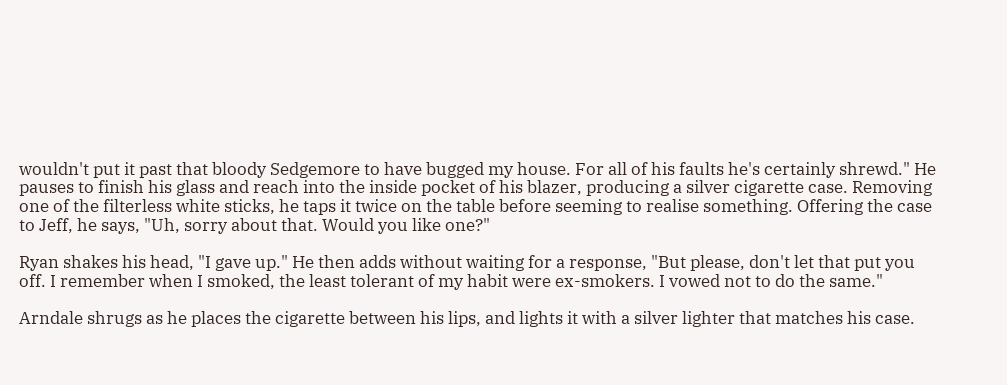wouldn't put it past that bloody Sedgemore to have bugged my house. For all of his faults he's certainly shrewd." He pauses to finish his glass and reach into the inside pocket of his blazer, producing a silver cigarette case. Removing one of the filterless white sticks, he taps it twice on the table before seeming to realise something. Offering the case to Jeff, he says, "Uh, sorry about that. Would you like one?"

Ryan shakes his head, "I gave up." He then adds without waiting for a response, "But please, don't let that put you off. I remember when I smoked, the least tolerant of my habit were ex-smokers. I vowed not to do the same."

Arndale shrugs as he places the cigarette between his lips, and lights it with a silver lighter that matches his case.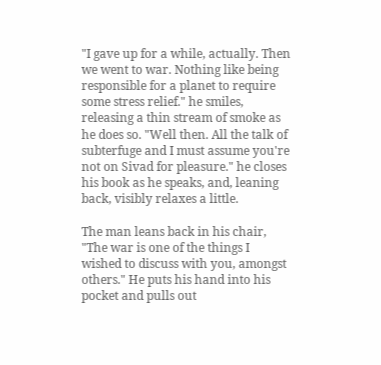"I gave up for a while, actually. Then we went to war. Nothing like being responsible for a planet to require some stress relief." he smiles, releasing a thin stream of smoke as he does so. "Well then. All the talk of subterfuge and I must assume you're not on Sivad for pleasure." he closes his book as he speaks, and, leaning back, visibly relaxes a little.

The man leans back in his chair, "The war is one of the things I wished to discuss with you, amongst others." He puts his hand into his pocket and pulls out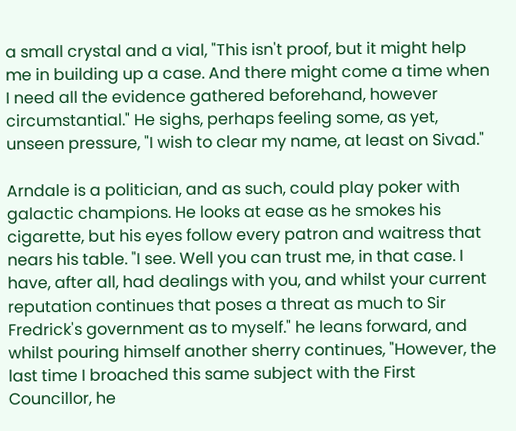a small crystal and a vial, "This isn't proof, but it might help me in building up a case. And there might come a time when I need all the evidence gathered beforehand, however circumstantial." He sighs, perhaps feeling some, as yet, unseen pressure, "I wish to clear my name, at least on Sivad."

Arndale is a politician, and as such, could play poker with galactic champions. He looks at ease as he smokes his cigarette, but his eyes follow every patron and waitress that nears his table. "I see. Well you can trust me, in that case. I have, after all, had dealings with you, and whilst your current reputation continues that poses a threat as much to Sir Fredrick's government as to myself." he leans forward, and whilst pouring himself another sherry continues, "However, the last time I broached this same subject with the First Councillor, he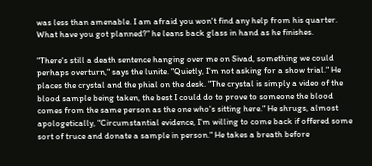was less than amenable. I am afraid you won't find any help from his quarter. What have you got planned?" he leans back glass in hand as he finishes.

"There's still a death sentence hanging over me on Sivad, something we could perhaps overturn," says the lunite. "Quietly, I'm not asking for a show trial." He places the crystal and the phial on the desk. "The crystal is simply a video of the blood sample being taken, the best I could do to prove to someone the blood comes from the same person as the one who's sitting here." He shrugs, almost apologetically, "Circumstantial evidence, I'm willing to come back if offered some sort of truce and donate a sample in person." He takes a breath before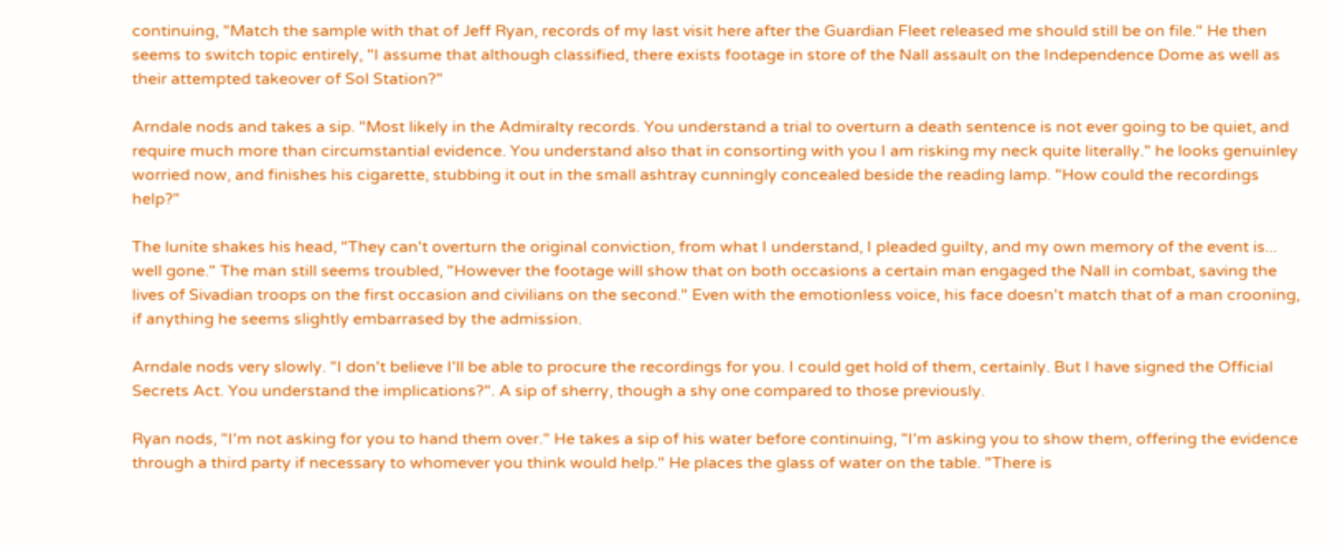continuing, "Match the sample with that of Jeff Ryan, records of my last visit here after the Guardian Fleet released me should still be on file." He then seems to switch topic entirely, "I assume that although classified, there exists footage in store of the Nall assault on the Independence Dome as well as their attempted takeover of Sol Station?"

Arndale nods and takes a sip. "Most likely in the Admiralty records. You understand a trial to overturn a death sentence is not ever going to be quiet, and require much more than circumstantial evidence. You understand also that in consorting with you I am risking my neck quite literally." he looks genuinley worried now, and finishes his cigarette, stubbing it out in the small ashtray cunningly concealed beside the reading lamp. "How could the recordings help?"

The lunite shakes his head, "They can't overturn the original conviction, from what I understand, I pleaded guilty, and my own memory of the event is... well gone." The man still seems troubled, "However the footage will show that on both occasions a certain man engaged the Nall in combat, saving the lives of Sivadian troops on the first occasion and civilians on the second." Even with the emotionless voice, his face doesn't match that of a man crooning, if anything he seems slightly embarrased by the admission.

Arndale nods very slowly. "I don't believe I'll be able to procure the recordings for you. I could get hold of them, certainly. But I have signed the Official Secrets Act. You understand the implications?". A sip of sherry, though a shy one compared to those previously.

Ryan nods, "I'm not asking for you to hand them over." He takes a sip of his water before continuing, "I'm asking you to show them, offering the evidence through a third party if necessary to whomever you think would help." He places the glass of water on the table. "There is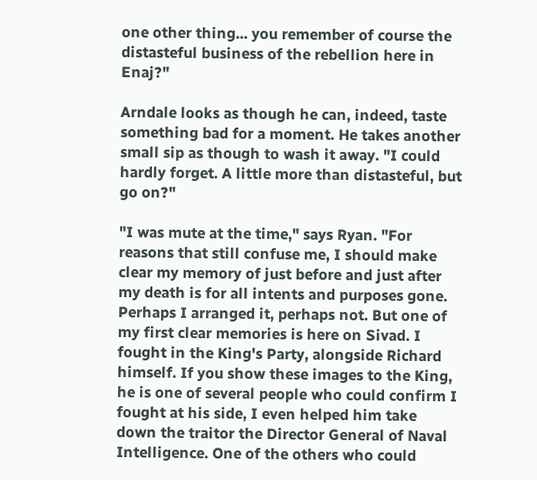one other thing... you remember of course the distasteful business of the rebellion here in Enaj?"

Arndale looks as though he can, indeed, taste something bad for a moment. He takes another small sip as though to wash it away. "I could hardly forget. A little more than distasteful, but go on?"

"I was mute at the time," says Ryan. "For reasons that still confuse me, I should make clear my memory of just before and just after my death is for all intents and purposes gone. Perhaps I arranged it, perhaps not. But one of my first clear memories is here on Sivad. I fought in the King's Party, alongside Richard himself. If you show these images to the King, he is one of several people who could confirm I fought at his side, I even helped him take down the traitor the Director General of Naval Intelligence. One of the others who could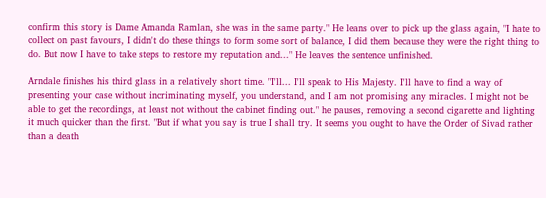confirm this story is Dame Amanda Ramlan, she was in the same party." He leans over to pick up the glass again, "I hate to collect on past favours, I didn't do these things to form some sort of balance, I did them because they were the right thing to do. But now I have to take steps to restore my reputation and..." He leaves the sentence unfinished.

Arndale finishes his third glass in a relatively short time. "I'll... I'll speak to His Majesty. I'll have to find a way of presenting your case without incriminating myself, you understand, and I am not promising any miracles. I might not be able to get the recordings, at least not without the cabinet finding out." he pauses, removing a second cigarette and lighting it much quicker than the first. "But if what you say is true I shall try. It seems you ought to have the Order of Sivad rather than a death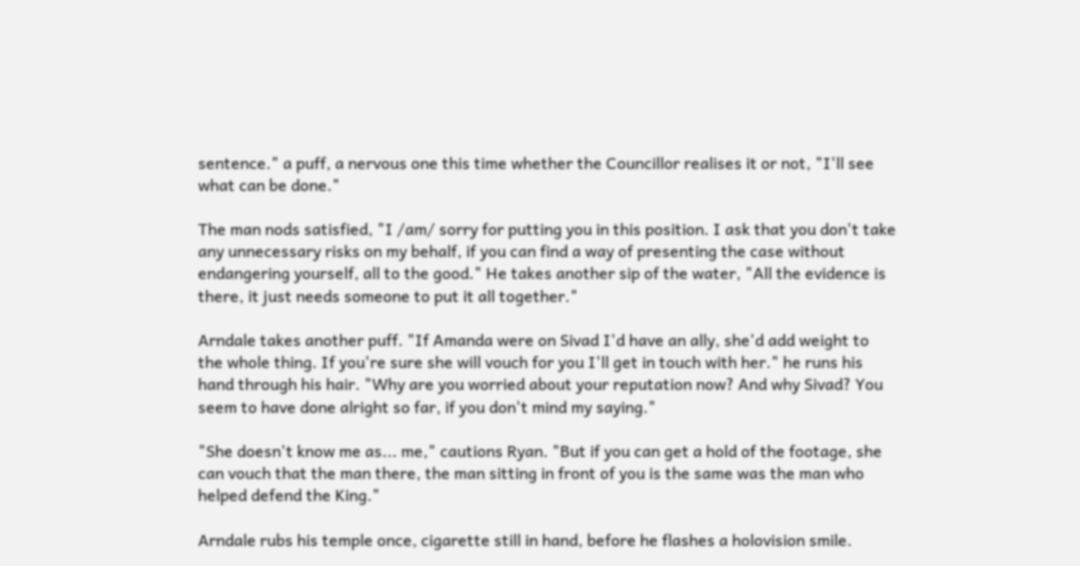sentence." a puff, a nervous one this time whether the Councillor realises it or not, "I'll see what can be done."

The man nods satisfied, "I /am/ sorry for putting you in this position. I ask that you don't take any unnecessary risks on my behalf, if you can find a way of presenting the case without endangering yourself, all to the good." He takes another sip of the water, "All the evidence is there, it just needs someone to put it all together."

Arndale takes another puff. "If Amanda were on Sivad I'd have an ally, she'd add weight to the whole thing. If you're sure she will vouch for you I'll get in touch with her." he runs his hand through his hair. "Why are you worried about your reputation now? And why Sivad? You seem to have done alright so far, if you don't mind my saying."

"She doesn't know me as... me," cautions Ryan. "But if you can get a hold of the footage, she can vouch that the man there, the man sitting in front of you is the same was the man who helped defend the King."

Arndale rubs his temple once, cigarette still in hand, before he flashes a holovision smile.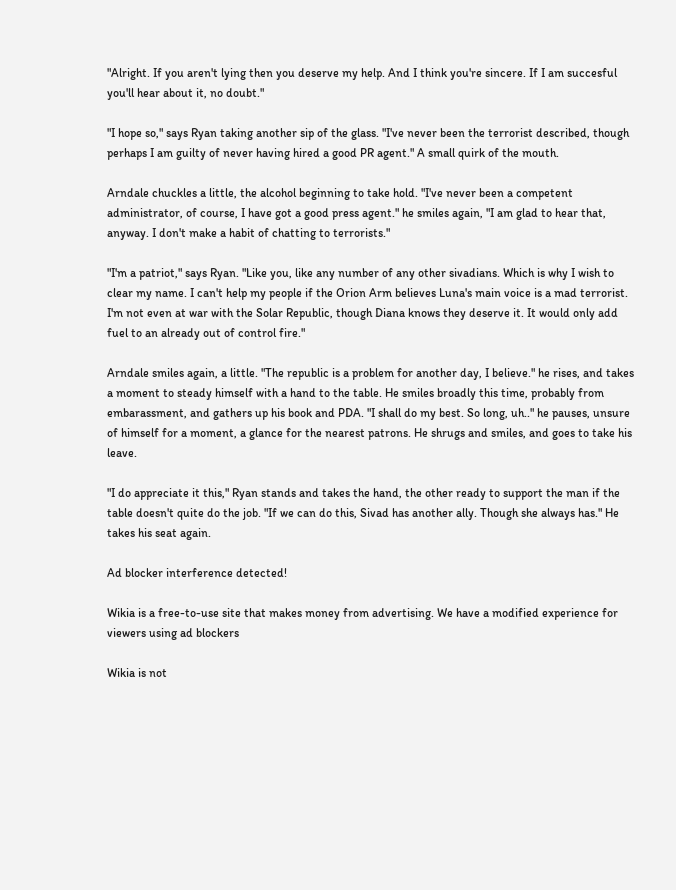"Alright. If you aren't lying then you deserve my help. And I think you're sincere. If I am succesful you'll hear about it, no doubt."

"I hope so," says Ryan taking another sip of the glass. "I've never been the terrorist described, though perhaps I am guilty of never having hired a good PR agent." A small quirk of the mouth.

Arndale chuckles a little, the alcohol beginning to take hold. "I've never been a competent administrator, of course, I have got a good press agent." he smiles again, "I am glad to hear that, anyway. I don't make a habit of chatting to terrorists."

"I'm a patriot," says Ryan. "Like you, like any number of any other sivadians. Which is why I wish to clear my name. I can't help my people if the Orion Arm believes Luna's main voice is a mad terrorist. I'm not even at war with the Solar Republic, though Diana knows they deserve it. It would only add fuel to an already out of control fire."

Arndale smiles again, a little. "The republic is a problem for another day, I believe." he rises, and takes a moment to steady himself with a hand to the table. He smiles broadly this time, probably from embarassment, and gathers up his book and PDA. "I shall do my best. So long, uh.." he pauses, unsure of himself for a moment, a glance for the nearest patrons. He shrugs and smiles, and goes to take his leave.

"I do appreciate it this," Ryan stands and takes the hand, the other ready to support the man if the table doesn't quite do the job. "If we can do this, Sivad has another ally. Though she always has." He takes his seat again.

Ad blocker interference detected!

Wikia is a free-to-use site that makes money from advertising. We have a modified experience for viewers using ad blockers

Wikia is not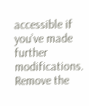accessible if you’ve made further modifications. Remove the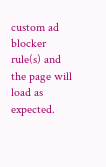custom ad blocker rule(s) and the page will load as expected.